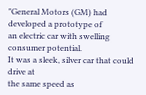"General Motors (GM) had developed a prototype of
an electric car with swelling consumer potential.
It was a sleek, silver car that could drive at
the same speed as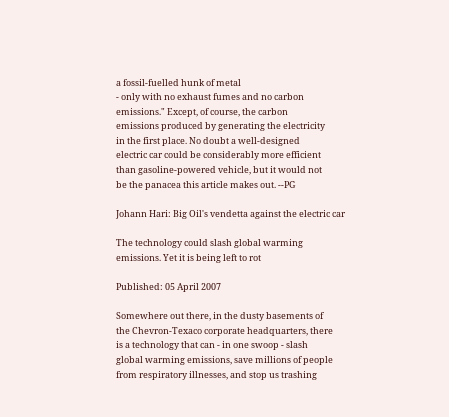a fossil-fuelled hunk of metal
- only with no exhaust fumes and no carbon
emissions." Except, of course, the carbon
emissions produced by generating the electricity
in the first place. No doubt a well-designed
electric car could be considerably more efficient
than gasoline-powered vehicle, but it would not
be the panacea this article makes out. --PG

Johann Hari: Big Oil's vendetta against the electric car

The technology could slash global warming
emissions. Yet it is being left to rot

Published: 05 April 2007

Somewhere out there, in the dusty basements of
the Chevron-Texaco corporate headquarters, there
is a technology that can - in one swoop - slash
global warming emissions, save millions of people
from respiratory illnesses, and stop us trashing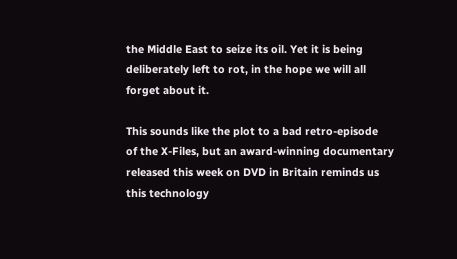the Middle East to seize its oil. Yet it is being
deliberately left to rot, in the hope we will all
forget about it.

This sounds like the plot to a bad retro-episode
of the X-Files, but an award-winning documentary
released this week on DVD in Britain reminds us
this technology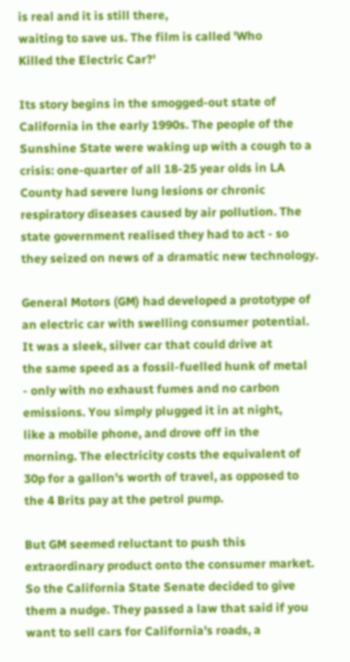is real and it is still there,
waiting to save us. The film is called 'Who
Killed the Electric Car?'

Its story begins in the smogged-out state of
California in the early 1990s. The people of the
Sunshine State were waking up with a cough to a
crisis: one-quarter of all 18-25 year olds in LA
County had severe lung lesions or chronic
respiratory diseases caused by air pollution. The
state government realised they had to act - so
they seized on news of a dramatic new technology.

General Motors (GM) had developed a prototype of
an electric car with swelling consumer potential.
It was a sleek, silver car that could drive at
the same speed as a fossil-fuelled hunk of metal
- only with no exhaust fumes and no carbon
emissions. You simply plugged it in at night,
like a mobile phone, and drove off in the
morning. The electricity costs the equivalent of
30p for a gallon's worth of travel, as opposed to
the 4 Brits pay at the petrol pump.

But GM seemed reluctant to push this
extraordinary product onto the consumer market.
So the California State Senate decided to give
them a nudge. They passed a law that said if you
want to sell cars for California's roads, a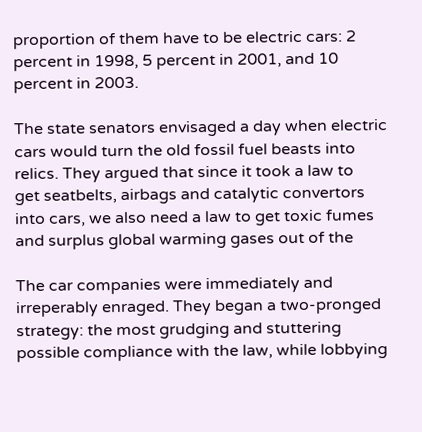proportion of them have to be electric cars: 2
percent in 1998, 5 percent in 2001, and 10
percent in 2003.

The state senators envisaged a day when electric
cars would turn the old fossil fuel beasts into
relics. They argued that since it took a law to
get seatbelts, airbags and catalytic convertors
into cars, we also need a law to get toxic fumes
and surplus global warming gases out of the

The car companies were immediately and
irreperably enraged. They began a two-pronged
strategy: the most grudging and stuttering
possible compliance with the law, while lobbying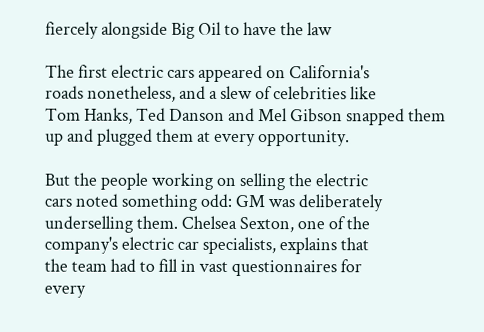fiercely alongside Big Oil to have the law

The first electric cars appeared on California's
roads nonetheless, and a slew of celebrities like
Tom Hanks, Ted Danson and Mel Gibson snapped them
up and plugged them at every opportunity.

But the people working on selling the electric
cars noted something odd: GM was deliberately
underselling them. Chelsea Sexton, one of the
company's electric car specialists, explains that
the team had to fill in vast questionnaires for
every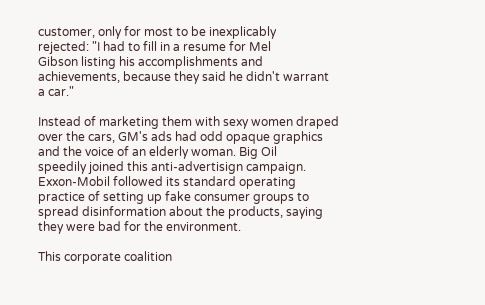customer, only for most to be inexplicably
rejected: "I had to fill in a resume for Mel
Gibson listing his accomplishments and
achievements, because they said he didn't warrant
a car."

Instead of marketing them with sexy women draped
over the cars, GM's ads had odd opaque graphics
and the voice of an elderly woman. Big Oil
speedily joined this anti-advertisign campaign.
Exxon-Mobil followed its standard operating
practice of setting up fake consumer groups to
spread disinformation about the products, saying
they were bad for the environment.

This corporate coalition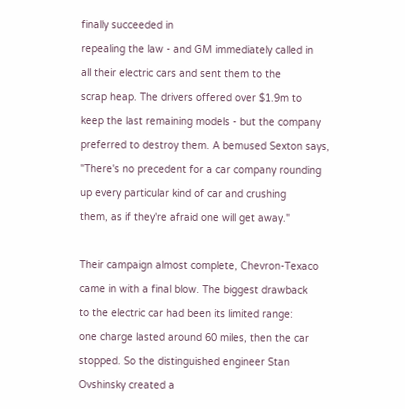finally succeeded in
repealing the law - and GM immediately called in
all their electric cars and sent them to the
scrap heap. The drivers offered over $1.9m to
keep the last remaining models - but the company
preferred to destroy them. A bemused Sexton says,
"There's no precedent for a car company rounding
up every particular kind of car and crushing
them, as if they're afraid one will get away."

Their campaign almost complete, Chevron-Texaco
came in with a final blow. The biggest drawback
to the electric car had been its limited range:
one charge lasted around 60 miles, then the car
stopped. So the distinguished engineer Stan
Ovshinsky created a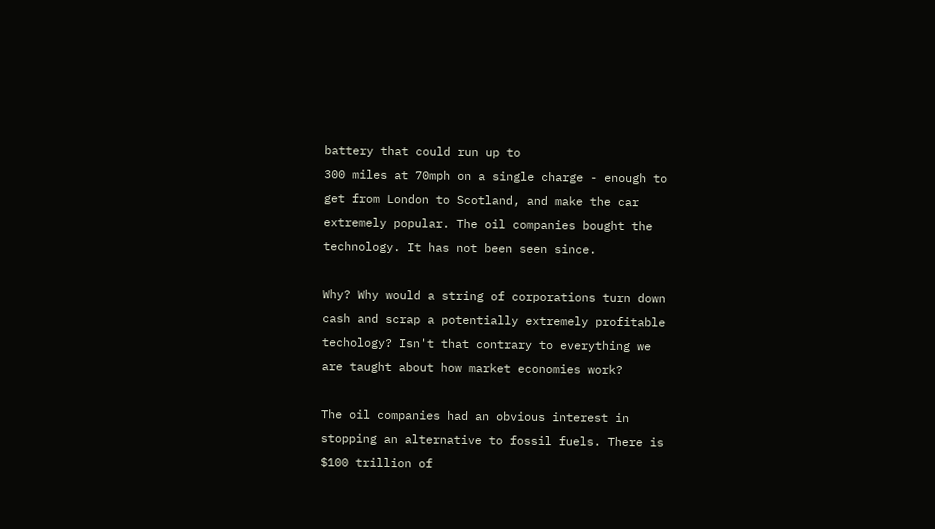battery that could run up to
300 miles at 70mph on a single charge - enough to
get from London to Scotland, and make the car
extremely popular. The oil companies bought the
technology. It has not been seen since.

Why? Why would a string of corporations turn down
cash and scrap a potentially extremely profitable
techology? Isn't that contrary to everything we
are taught about how market economies work?

The oil companies had an obvious interest in
stopping an alternative to fossil fuels. There is
$100 trillion of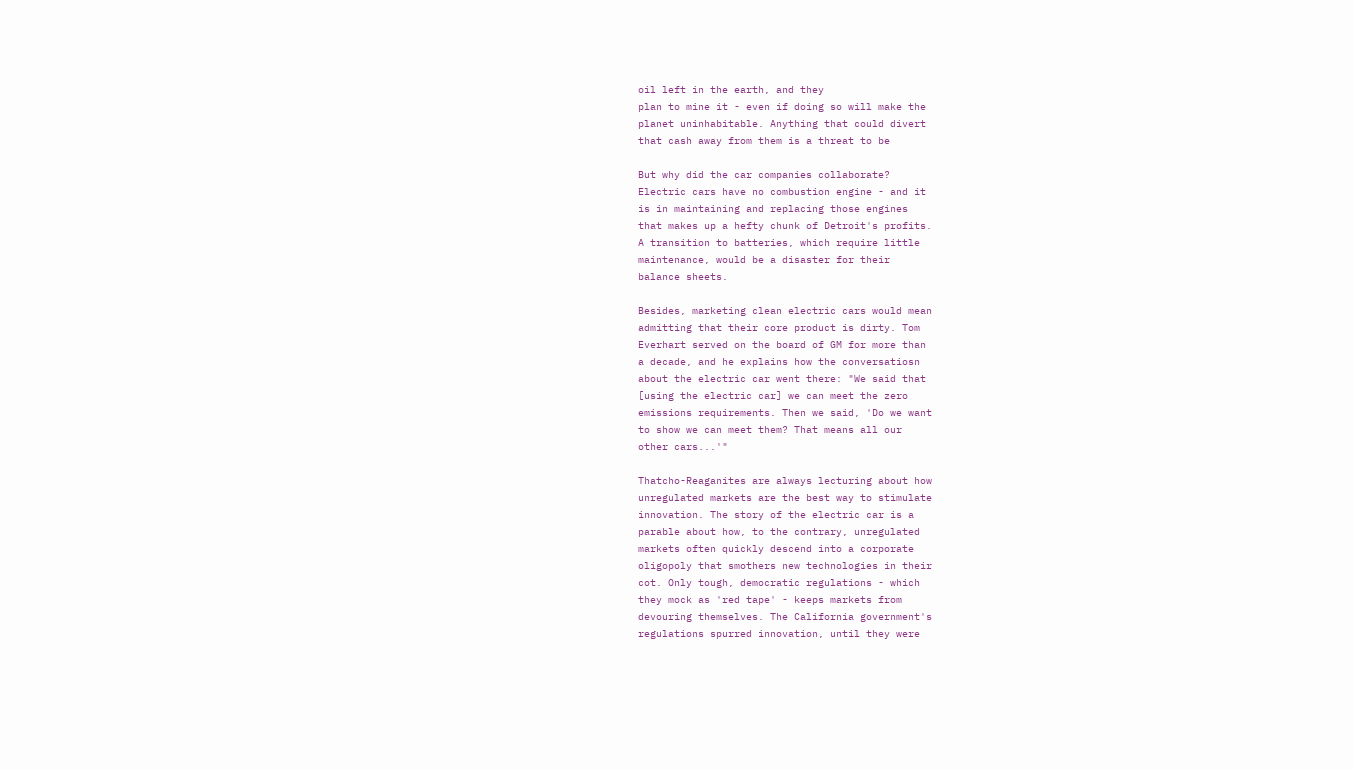oil left in the earth, and they
plan to mine it - even if doing so will make the
planet uninhabitable. Anything that could divert
that cash away from them is a threat to be

But why did the car companies collaborate?
Electric cars have no combustion engine - and it
is in maintaining and replacing those engines
that makes up a hefty chunk of Detroit's profits.
A transition to batteries, which require little
maintenance, would be a disaster for their
balance sheets.

Besides, marketing clean electric cars would mean
admitting that their core product is dirty. Tom
Everhart served on the board of GM for more than
a decade, and he explains how the conversatiosn
about the electric car went there: "We said that
[using the electric car] we can meet the zero
emissions requirements. Then we said, 'Do we want
to show we can meet them? That means all our
other cars...'"

Thatcho-Reaganites are always lecturing about how
unregulated markets are the best way to stimulate
innovation. The story of the electric car is a
parable about how, to the contrary, unregulated
markets often quickly descend into a corporate
oligopoly that smothers new technologies in their
cot. Only tough, democratic regulations - which
they mock as 'red tape' - keeps markets from
devouring themselves. The California government's
regulations spurred innovation, until they were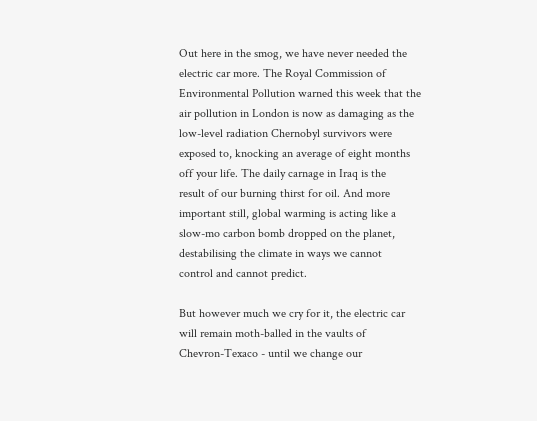Out here in the smog, we have never needed the
electric car more. The Royal Commission of
Environmental Pollution warned this week that the
air pollution in London is now as damaging as the
low-level radiation Chernobyl survivors were
exposed to, knocking an average of eight months
off your life. The daily carnage in Iraq is the
result of our burning thirst for oil. And more
important still, global warming is acting like a
slow-mo carbon bomb dropped on the planet,
destabilising the climate in ways we cannot
control and cannot predict.

But however much we cry for it, the electric car
will remain moth-balled in the vaults of
Chevron-Texaco - until we change our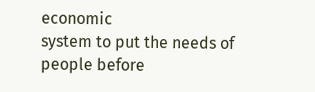economic
system to put the needs of people before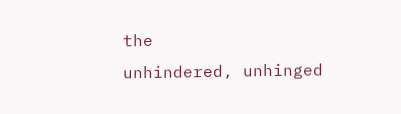the
unhindered, unhinged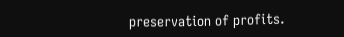preservation of profits.